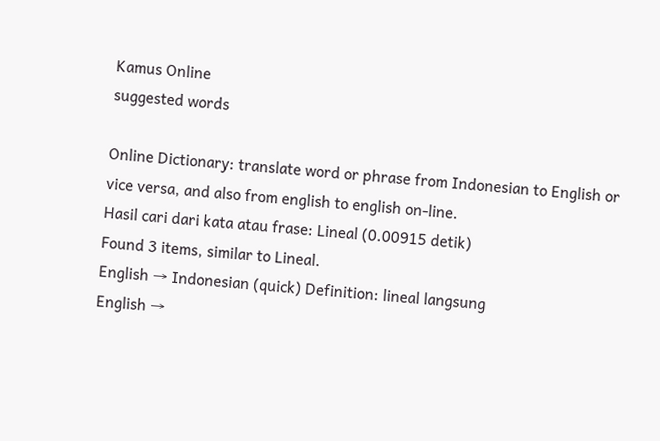Kamus Online
suggested words

Online Dictionary: translate word or phrase from Indonesian to English or vice versa, and also from english to english on-line.
Hasil cari dari kata atau frase: Lineal (0.00915 detik)
Found 3 items, similar to Lineal.
English → Indonesian (quick) Definition: lineal langsung
English →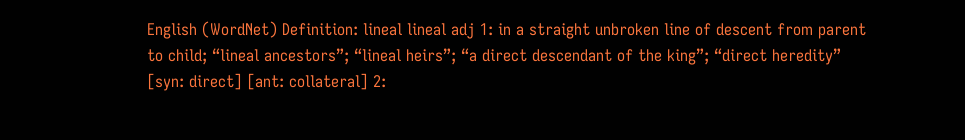English (WordNet) Definition: lineal lineal adj 1: in a straight unbroken line of descent from parent to child; “lineal ancestors”; “lineal heirs”; “a direct descendant of the king”; “direct heredity” [syn: direct] [ant: collateral] 2: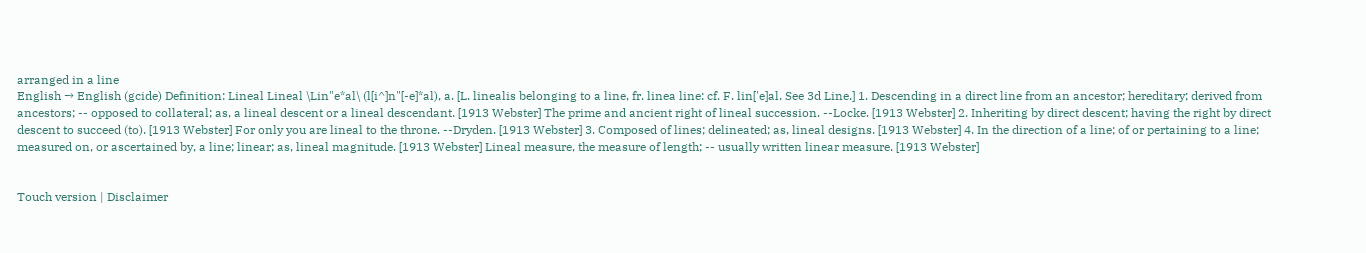arranged in a line
English → English (gcide) Definition: Lineal Lineal \Lin"e*al\ (l[i^]n"[-e]*al), a. [L. linealis belonging to a line, fr. linea line: cf. F. lin['e]al. See 3d Line.] 1. Descending in a direct line from an ancestor; hereditary; derived from ancestors; -- opposed to collateral; as, a lineal descent or a lineal descendant. [1913 Webster] The prime and ancient right of lineal succession. --Locke. [1913 Webster] 2. Inheriting by direct descent; having the right by direct descent to succeed (to). [1913 Webster] For only you are lineal to the throne. --Dryden. [1913 Webster] 3. Composed of lines; delineated; as, lineal designs. [1913 Webster] 4. In the direction of a line; of or pertaining to a line; measured on, or ascertained by, a line; linear; as, lineal magnitude. [1913 Webster] Lineal measure, the measure of length; -- usually written linear measure. [1913 Webster]


Touch version | Disclaimer